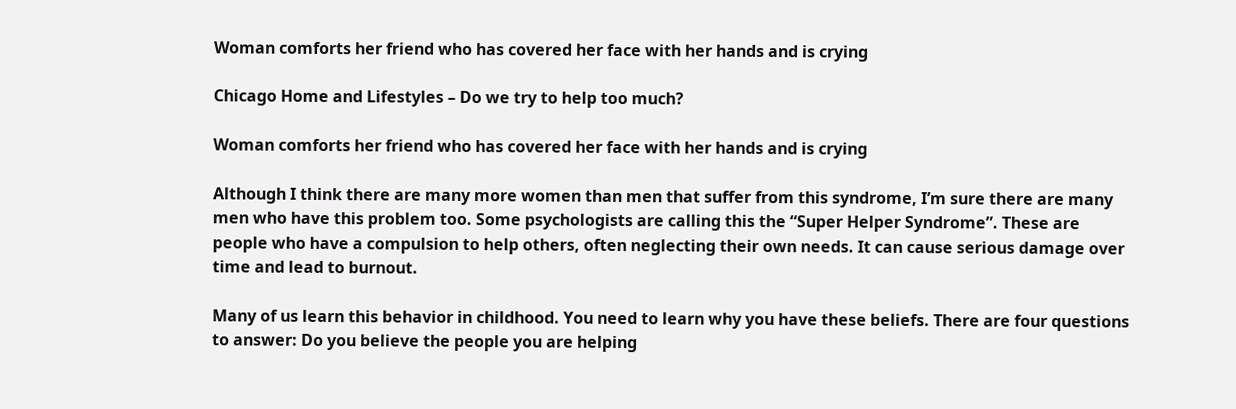Woman comforts her friend who has covered her face with her hands and is crying

Chicago Home and Lifestyles – Do we try to help too much?

Woman comforts her friend who has covered her face with her hands and is crying

Although I think there are many more women than men that suffer from this syndrome, I’m sure there are many men who have this problem too. Some psychologists are calling this the “Super Helper Syndrome”. These are people who have a compulsion to help others, often neglecting their own needs. It can cause serious damage over time and lead to burnout.

Many of us learn this behavior in childhood. You need to learn why you have these beliefs. There are four questions to answer: Do you believe the people you are helping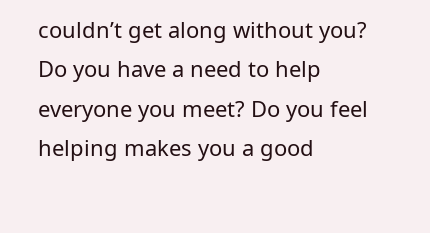couldn’t get along without you? Do you have a need to help everyone you meet? Do you feel helping makes you a good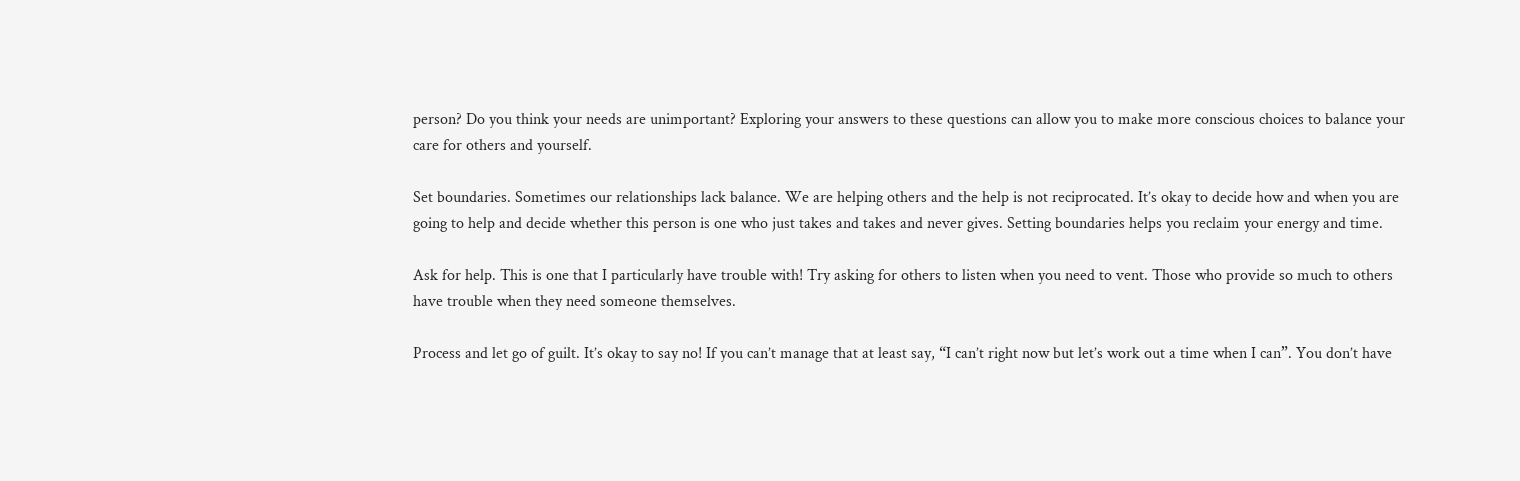person? Do you think your needs are unimportant? Exploring your answers to these questions can allow you to make more conscious choices to balance your care for others and yourself.

Set boundaries. Sometimes our relationships lack balance. We are helping others and the help is not reciprocated. It’s okay to decide how and when you are going to help and decide whether this person is one who just takes and takes and never gives. Setting boundaries helps you reclaim your energy and time.

Ask for help. This is one that I particularly have trouble with! Try asking for others to listen when you need to vent. Those who provide so much to others have trouble when they need someone themselves.

Process and let go of guilt. It’s okay to say no! If you can’t manage that at least say, “I can’t right now but let’s work out a time when I can”. You don’t have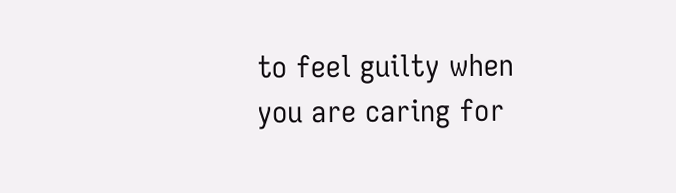to feel guilty when you are caring for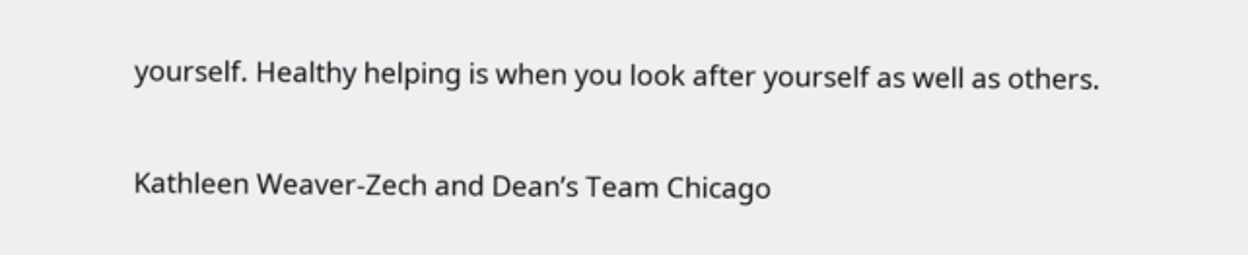yourself. Healthy helping is when you look after yourself as well as others.

Kathleen Weaver-Zech and Dean’s Team Chicago